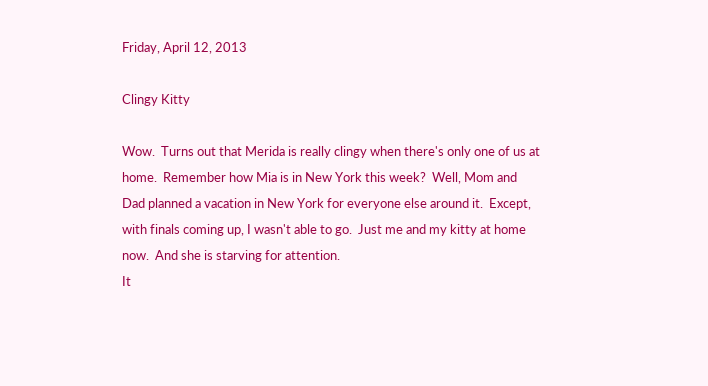Friday, April 12, 2013

Clingy Kitty

Wow.  Turns out that Merida is really clingy when there's only one of us at home.  Remember how Mia is in New York this week?  Well, Mom and Dad planned a vacation in New York for everyone else around it.  Except, with finals coming up, I wasn't able to go.  Just me and my kitty at home now.  And she is starving for attention.
It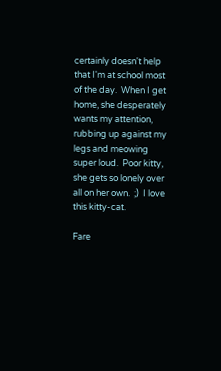certainly doesn't help that I'm at school most of the day.  When I get home, she desperately wants my attention, rubbing up against my legs and meowing super loud.  Poor kitty, she gets so lonely over all on her own.  ;)  I love this kitty-cat.

Fare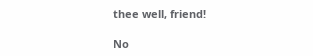thee well, friend!

No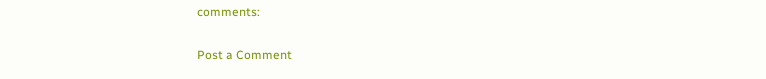comments:

Post a Comment